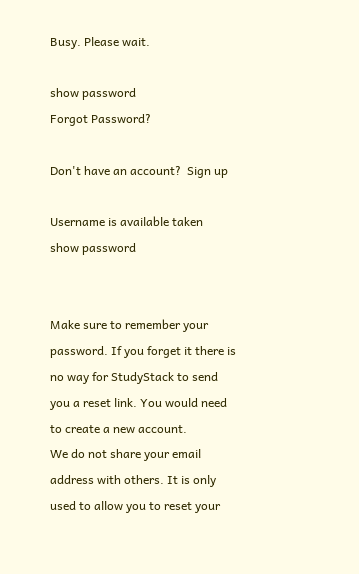Busy. Please wait.

show password
Forgot Password?

Don't have an account?  Sign up

Username is available taken
show password


Make sure to remember your password. If you forget it there is no way for StudyStack to send you a reset link. You would need to create a new account.
We do not share your email address with others. It is only used to allow you to reset your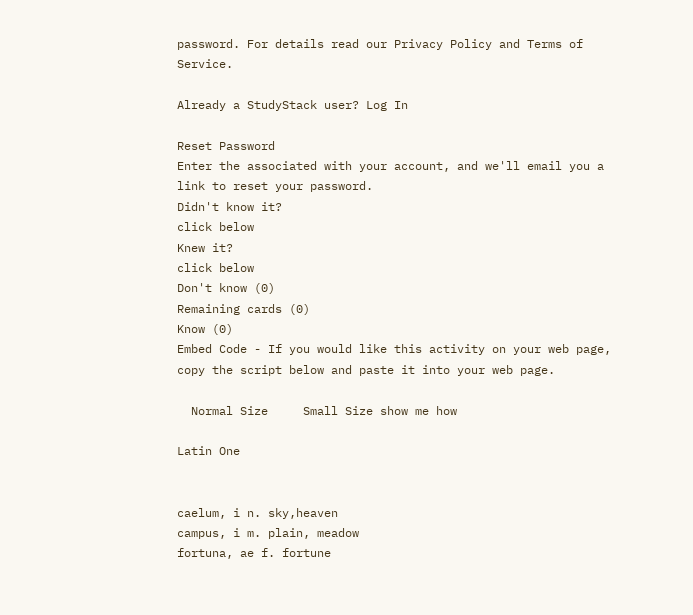password. For details read our Privacy Policy and Terms of Service.

Already a StudyStack user? Log In

Reset Password
Enter the associated with your account, and we'll email you a link to reset your password.
Didn't know it?
click below
Knew it?
click below
Don't know (0)
Remaining cards (0)
Know (0)
Embed Code - If you would like this activity on your web page, copy the script below and paste it into your web page.

  Normal Size     Small Size show me how

Latin One


caelum, i n. sky,heaven
campus, i m. plain, meadow
fortuna, ae f. fortune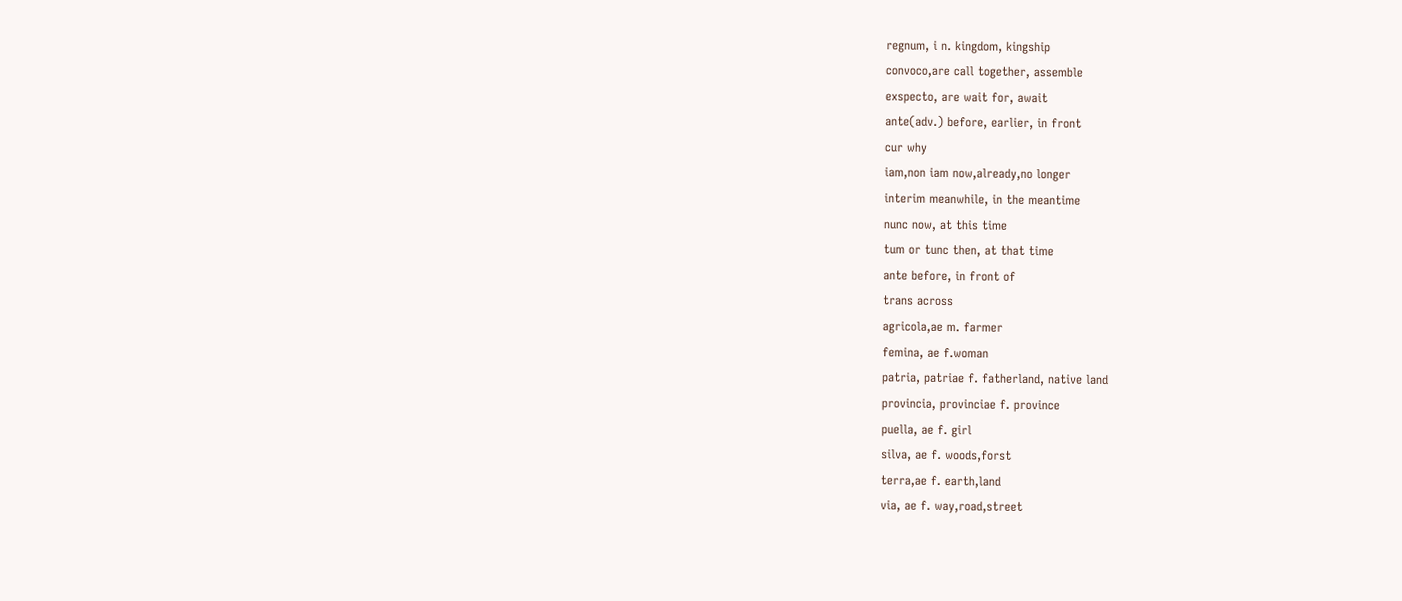regnum, i n. kingdom, kingship
convoco,are call together, assemble
exspecto, are wait for, await
ante(adv.) before, earlier, in front
cur why
iam,non iam now,already,no longer
interim meanwhile, in the meantime
nunc now, at this time
tum or tunc then, at that time
ante before, in front of
trans across
agricola,ae m. farmer
femina, ae f.woman
patria, patriae f. fatherland, native land
provincia, provinciae f. province
puella, ae f. girl
silva, ae f. woods,forst
terra,ae f. earth,land
via, ae f. way,road,street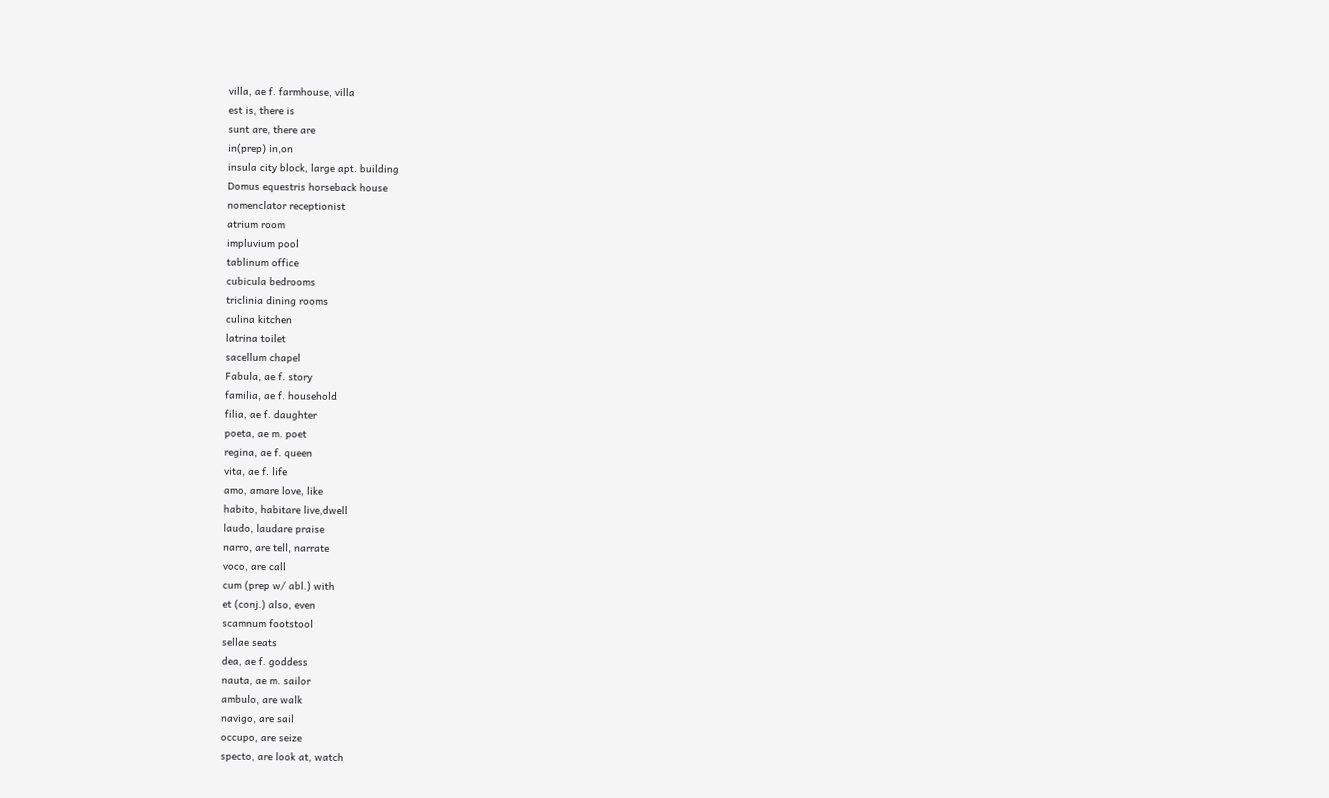villa, ae f. farmhouse, villa
est is, there is
sunt are, there are
in(prep) in,on
insula city block, large apt. building
Domus equestris horseback house
nomenclator receptionist
atrium room
impluvium pool
tablinum office
cubicula bedrooms
triclinia dining rooms
culina kitchen
latrina toilet
sacellum chapel
Fabula, ae f. story
familia, ae f. household
filia, ae f. daughter
poeta, ae m. poet
regina, ae f. queen
vita, ae f. life
amo, amare love, like
habito, habitare live,dwell
laudo, laudare praise
narro, are tell, narrate
voco, are call
cum (prep w/ abl.) with
et (conj.) also, even
scamnum footstool
sellae seats
dea, ae f. goddess
nauta, ae m. sailor
ambulo, are walk
navigo, are sail
occupo, are seize
specto, are look at, watch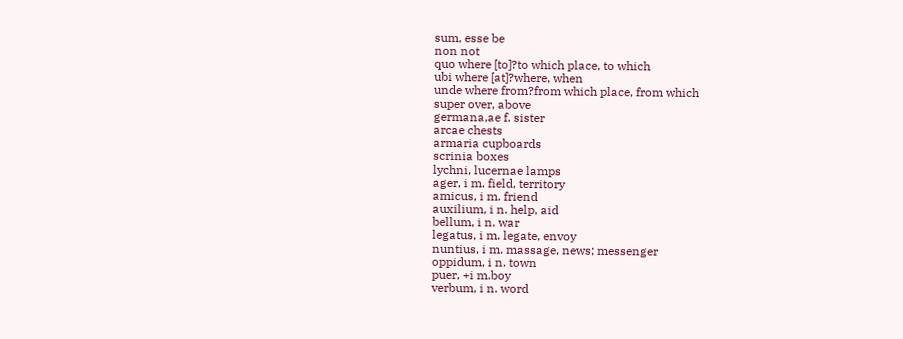sum, esse be
non not
quo where [to]?to which place, to which
ubi where [at]?where, when
unde where from?from which place, from which
super over, above
germana,ae f. sister
arcae chests
armaria cupboards
scrinia boxes
lychni, lucernae lamps
ager, i m. field, territory
amicus, i m. friend
auxilium, i n. help, aid
bellum, i n. war
legatus, i m. legate, envoy
nuntius, i m. massage, news; messenger
oppidum, i n. town
puer, +i m.boy
verbum, i n. word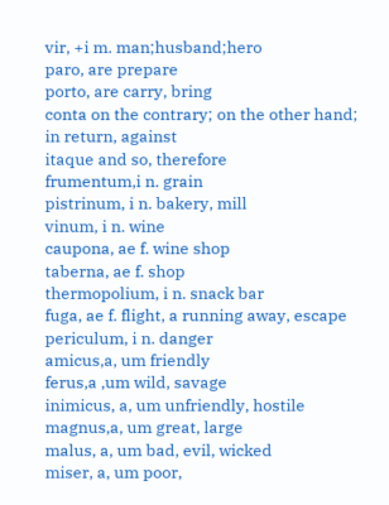vir, +i m. man;husband;hero
paro, are prepare
porto, are carry, bring
conta on the contrary; on the other hand; in return, against
itaque and so, therefore
frumentum,i n. grain
pistrinum, i n. bakery, mill
vinum, i n. wine
caupona, ae f. wine shop
taberna, ae f. shop
thermopolium, i n. snack bar
fuga, ae f. flight, a running away, escape
periculum, i n. danger
amicus,a, um friendly
ferus,a ,um wild, savage
inimicus, a, um unfriendly, hostile
magnus,a, um great, large
malus, a, um bad, evil, wicked
miser, a, um poor,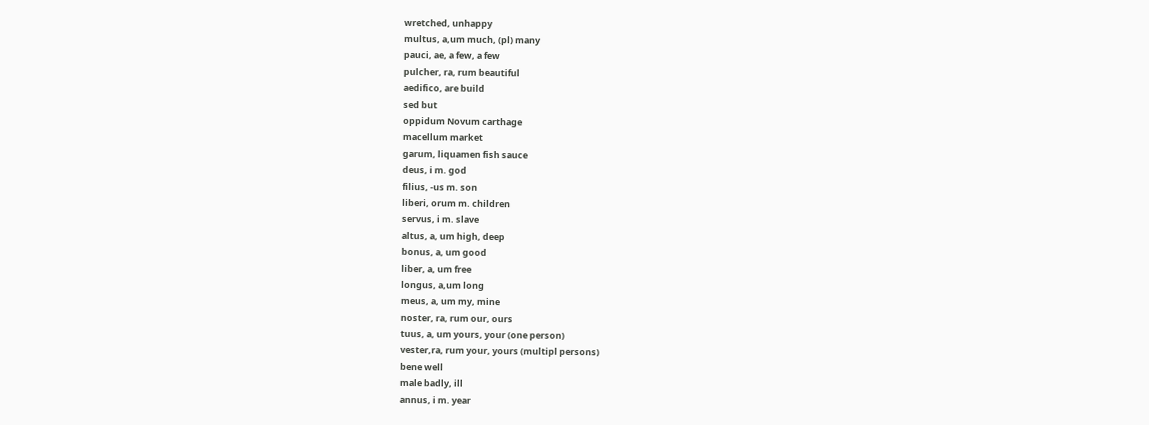wretched, unhappy
multus, a,um much, (pl) many
pauci, ae, a few, a few
pulcher, ra, rum beautiful
aedifico, are build
sed but
oppidum Novum carthage
macellum market
garum, liquamen fish sauce
deus, i m. god
filius, -us m. son
liberi, orum m. children
servus, i m. slave
altus, a, um high, deep
bonus, a, um good
liber, a, um free
longus, a,um long
meus, a, um my, mine
noster, ra, rum our, ours
tuus, a, um yours, your (one person)
vester,ra, rum your, yours (multipl persons)
bene well
male badly, ill
annus, i m. year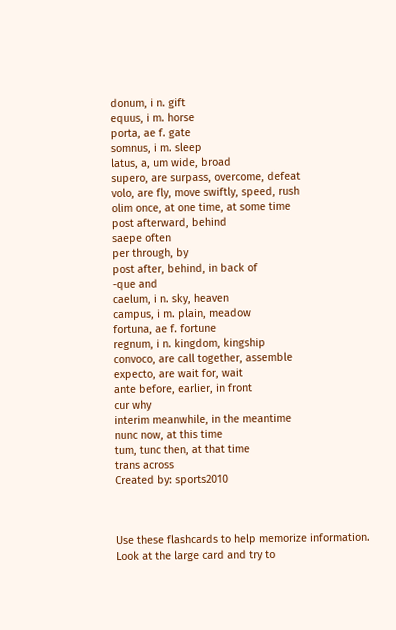donum, i n. gift
equus, i m. horse
porta, ae f. gate
somnus, i m. sleep
latus, a, um wide, broad
supero, are surpass, overcome, defeat
volo, are fly, move swiftly, speed, rush
olim once, at one time, at some time
post afterward, behind
saepe often
per through, by
post after, behind, in back of
-que and
caelum, i n. sky, heaven
campus, i m. plain, meadow
fortuna, ae f. fortune
regnum, i n. kingdom, kingship
convoco, are call together, assemble
expecto, are wait for, wait
ante before, earlier, in front
cur why
interim meanwhile, in the meantime
nunc now, at this time
tum, tunc then, at that time
trans across
Created by: sports2010



Use these flashcards to help memorize information. Look at the large card and try to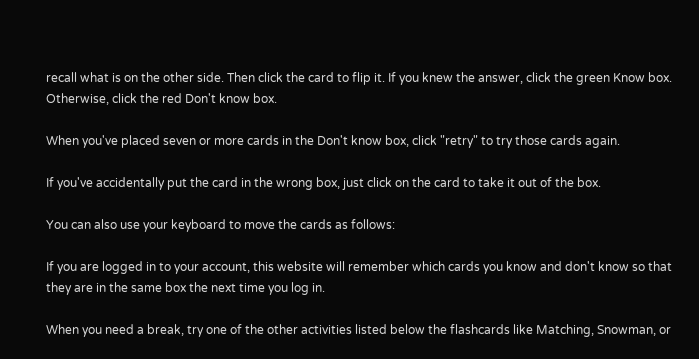recall what is on the other side. Then click the card to flip it. If you knew the answer, click the green Know box. Otherwise, click the red Don't know box.

When you've placed seven or more cards in the Don't know box, click "retry" to try those cards again.

If you've accidentally put the card in the wrong box, just click on the card to take it out of the box.

You can also use your keyboard to move the cards as follows:

If you are logged in to your account, this website will remember which cards you know and don't know so that they are in the same box the next time you log in.

When you need a break, try one of the other activities listed below the flashcards like Matching, Snowman, or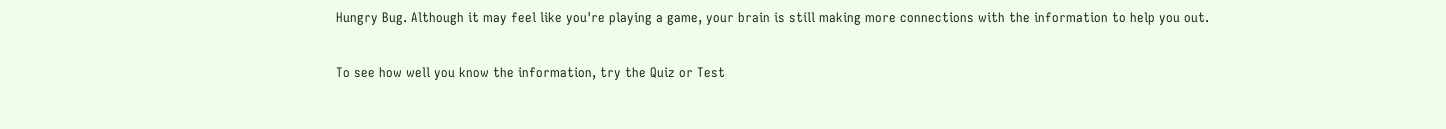Hungry Bug. Although it may feel like you're playing a game, your brain is still making more connections with the information to help you out.

To see how well you know the information, try the Quiz or Test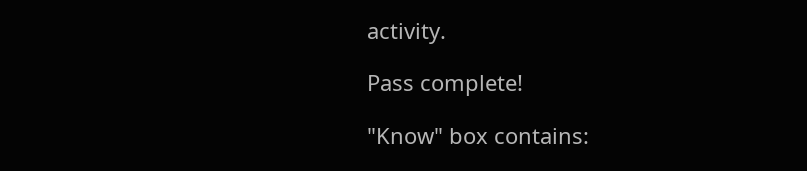activity.

Pass complete!

"Know" box contains: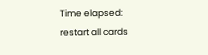Time elapsed:
restart all cards